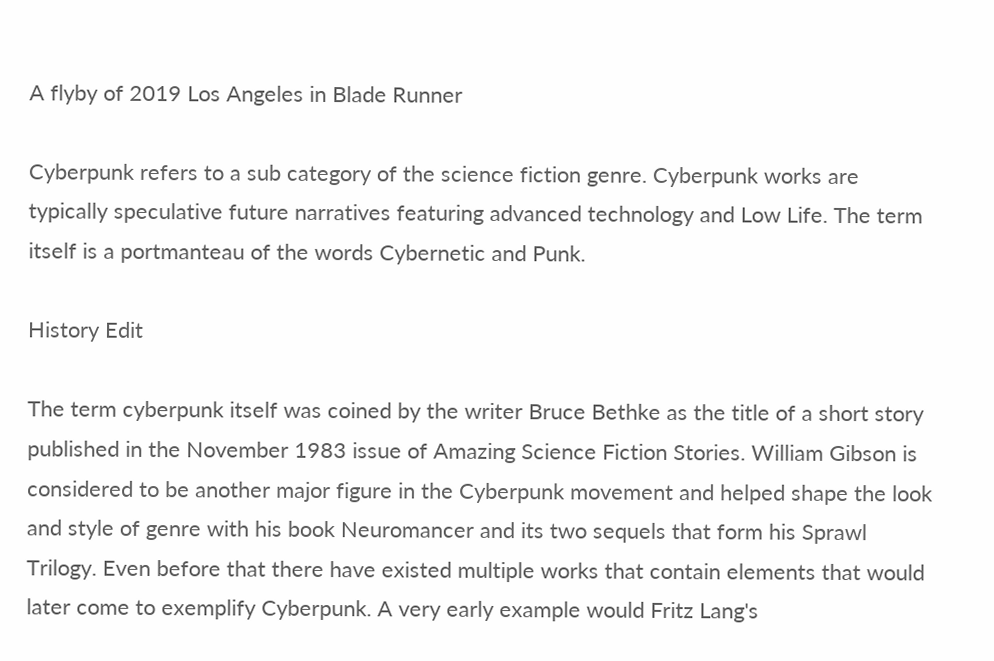A flyby of 2019 Los Angeles in Blade Runner

Cyberpunk refers to a sub category of the science fiction genre. Cyberpunk works are typically speculative future narratives featuring advanced technology and Low Life. The term itself is a portmanteau of the words Cybernetic and Punk.

History Edit

The term cyberpunk itself was coined by the writer Bruce Bethke as the title of a short story published in the November 1983 issue of Amazing Science Fiction Stories. William Gibson is considered to be another major figure in the Cyberpunk movement and helped shape the look and style of genre with his book Neuromancer and its two sequels that form his Sprawl Trilogy. Even before that there have existed multiple works that contain elements that would later come to exemplify Cyberpunk. A very early example would Fritz Lang's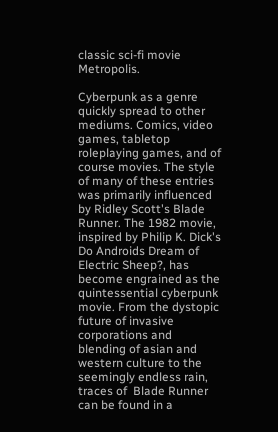classic sci-fi movie Metropolis.

Cyberpunk as a genre quickly spread to other mediums. Comics, video games, tabletop roleplaying games, and of course movies. The style of many of these entries was primarily influenced by Ridley Scott's Blade Runner. The 1982 movie, inspired by Philip K. Dick's Do Androids Dream of Electric Sheep?, has become engrained as the quintessential cyberpunk movie. From the dystopic future of invasive corporations and blending of asian and western culture to the seemingly endless rain, traces of  Blade Runner can be found in a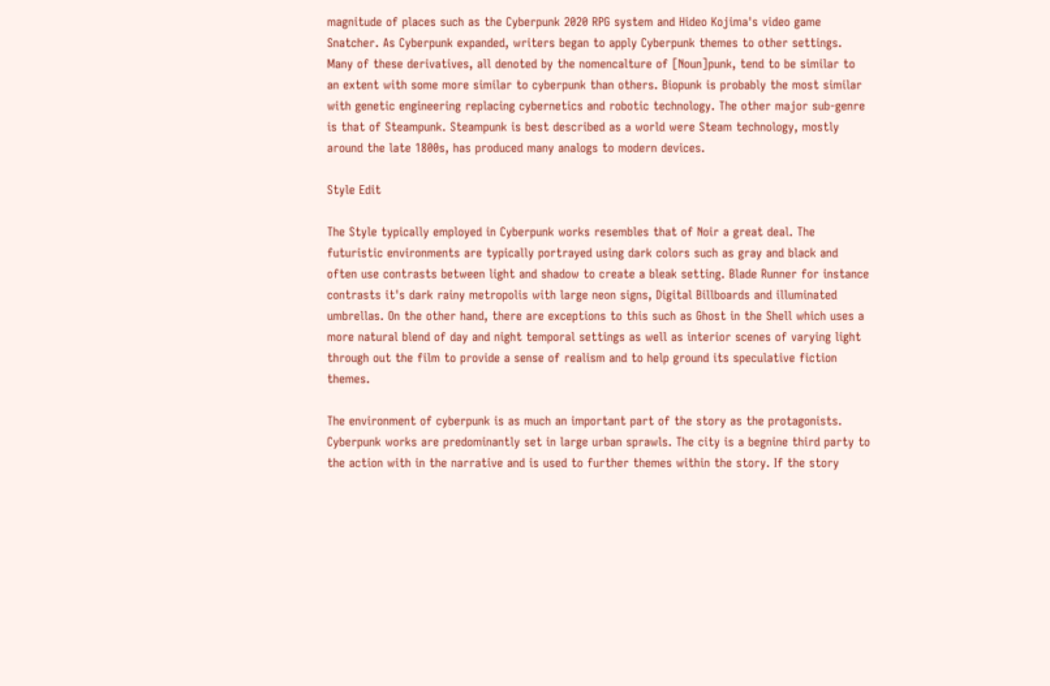magnitude of places such as the Cyberpunk 2020 RPG system and Hideo Kojima's video game Snatcher. As Cyberpunk expanded, writers began to apply Cyberpunk themes to other settings. Many of these derivatives, all denoted by the nomencalture of [Noun]punk, tend to be similar to an extent with some more similar to cyberpunk than others. Biopunk is probably the most similar with genetic engineering replacing cybernetics and robotic technology. The other major sub-genre is that of Steampunk. Steampunk is best described as a world were Steam technology, mostly around the late 1800s, has produced many analogs to modern devices.

Style Edit

The Style typically employed in Cyberpunk works resembles that of Noir a great deal. The futuristic environments are typically portrayed using dark colors such as gray and black and often use contrasts between light and shadow to create a bleak setting. Blade Runner for instance contrasts it's dark rainy metropolis with large neon signs, Digital Billboards and illuminated umbrellas. On the other hand, there are exceptions to this such as Ghost in the Shell which uses a more natural blend of day and night temporal settings as well as interior scenes of varying light through out the film to provide a sense of realism and to help ground its speculative fiction themes.

The environment of cyberpunk is as much an important part of the story as the protagonists. Cyberpunk works are predominantly set in large urban sprawls. The city is a begnine third party to the action with in the narrative and is used to further themes within the story. If the story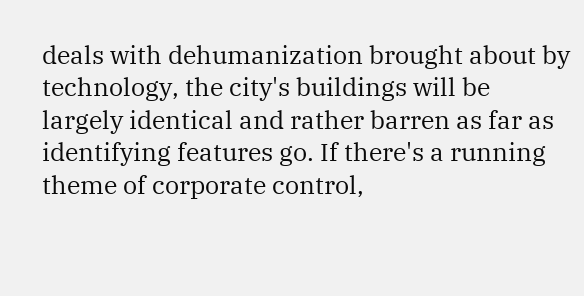deals with dehumanization brought about by technology, the city's buildings will be largely identical and rather barren as far as identifying features go. If there's a running theme of corporate control,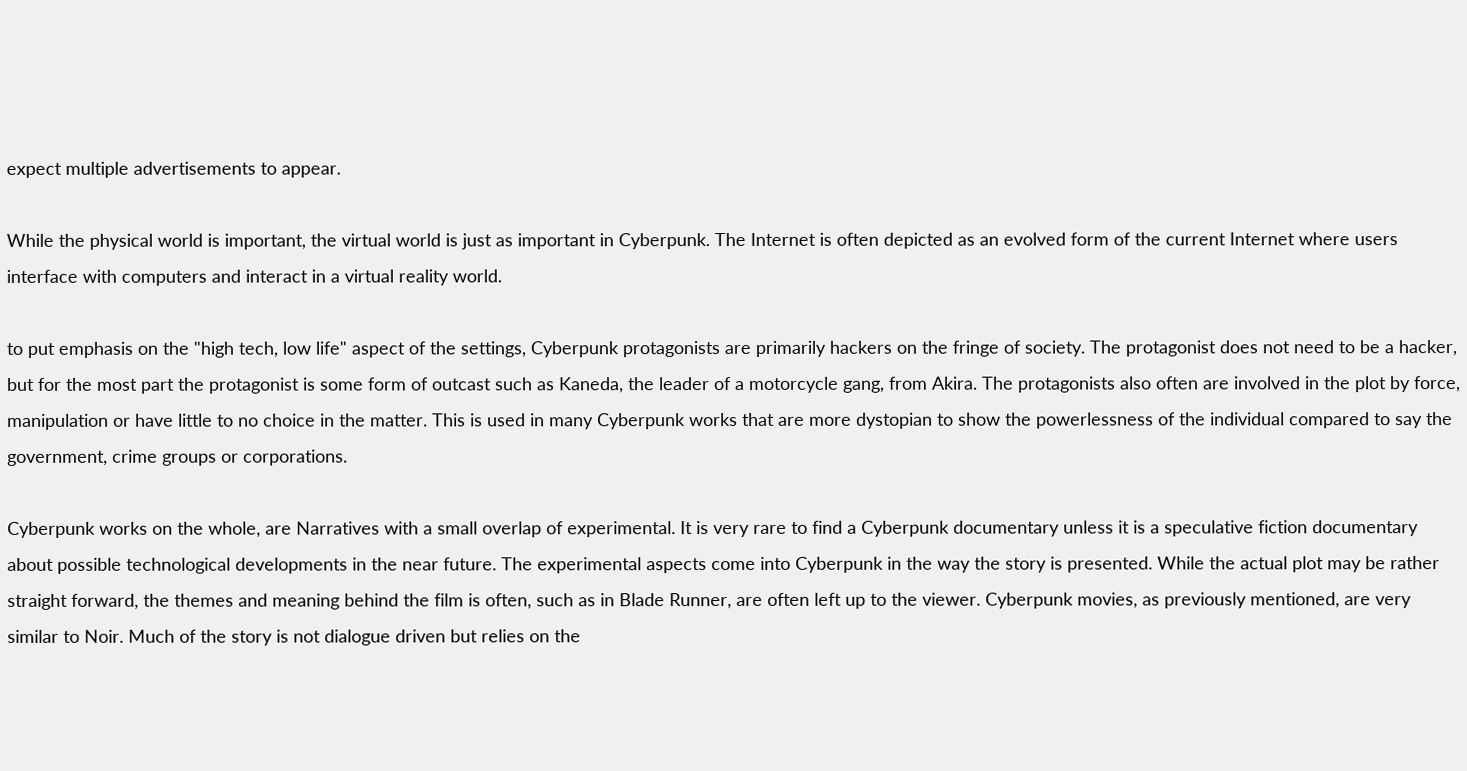expect multiple advertisements to appear.

While the physical world is important, the virtual world is just as important in Cyberpunk. The Internet is often depicted as an evolved form of the current Internet where users interface with computers and interact in a virtual reality world.

to put emphasis on the "high tech, low life" aspect of the settings, Cyberpunk protagonists are primarily hackers on the fringe of society. The protagonist does not need to be a hacker, but for the most part the protagonist is some form of outcast such as Kaneda, the leader of a motorcycle gang, from Akira. The protagonists also often are involved in the plot by force, manipulation or have little to no choice in the matter. This is used in many Cyberpunk works that are more dystopian to show the powerlessness of the individual compared to say the government, crime groups or corporations.

Cyberpunk works on the whole, are Narratives with a small overlap of experimental. It is very rare to find a Cyberpunk documentary unless it is a speculative fiction documentary about possible technological developments in the near future. The experimental aspects come into Cyberpunk in the way the story is presented. While the actual plot may be rather straight forward, the themes and meaning behind the film is often, such as in Blade Runner, are often left up to the viewer. Cyberpunk movies, as previously mentioned, are very similar to Noir. Much of the story is not dialogue driven but relies on the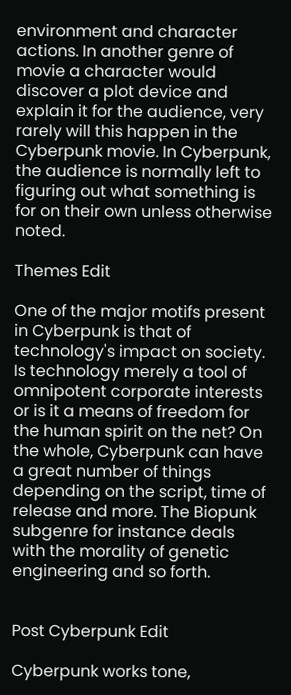environment and character actions. In another genre of movie a character would discover a plot device and explain it for the audience, very rarely will this happen in the Cyberpunk movie. In Cyberpunk, the audience is normally left to figuring out what something is for on their own unless otherwise noted.

Themes Edit

One of the major motifs present in Cyberpunk is that of technology's impact on society. Is technology merely a tool of omnipotent corporate interests or is it a means of freedom for the human spirit on the net? On the whole, Cyberpunk can have a great number of things depending on the script, time of release and more. The Biopunk subgenre for instance deals with the morality of genetic engineering and so forth.


Post Cyberpunk Edit

Cyberpunk works tone,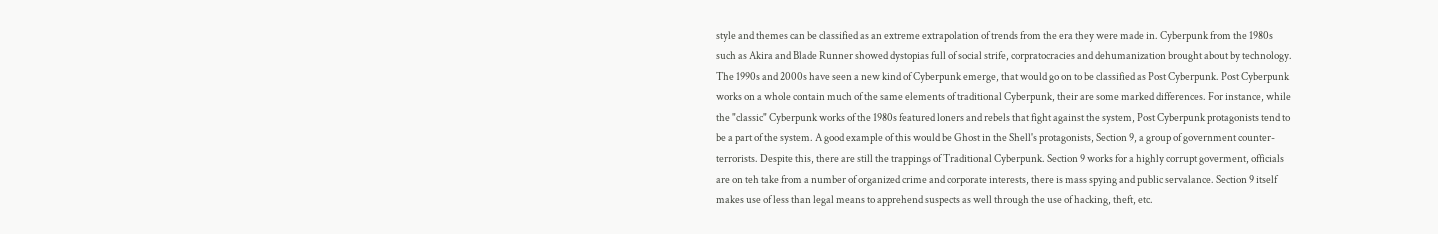style and themes can be classified as an extreme extrapolation of trends from the era they were made in. Cyberpunk from the 1980s such as Akira and Blade Runner showed dystopias full of social strife, corpratocracies and dehumanization brought about by technology. The 1990s and 2000s have seen a new kind of Cyberpunk emerge, that would go on to be classified as Post Cyberpunk. Post Cyberpunk works on a whole contain much of the same elements of traditional Cyberpunk, their are some marked differences. For instance, while the "classic" Cyberpunk works of the 1980s featured loners and rebels that fight against the system, Post Cyberpunk protagonists tend to be a part of the system. A good example of this would be Ghost in the Shell's protagonists, Section 9, a group of government counter-terrorists. Despite this, there are still the trappings of Traditional Cyberpunk. Section 9 works for a highly corrupt goverment, officials are on teh take from a number of organized crime and corporate interests, there is mass spying and public servalance. Section 9 itself makes use of less than legal means to apprehend suspects as well through the use of hacking, theft, etc.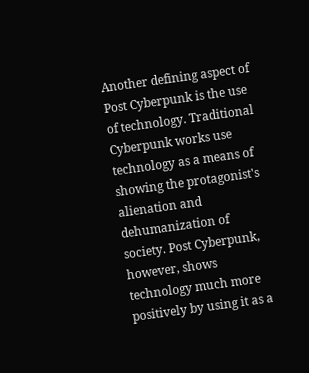Another defining aspect of Post Cyberpunk is the use of technology. Traditional Cyberpunk works use technology as a means of showing the protagonist's alienation and dehumanization of society. Post Cyberpunk, however, shows technology much more positively by using it as a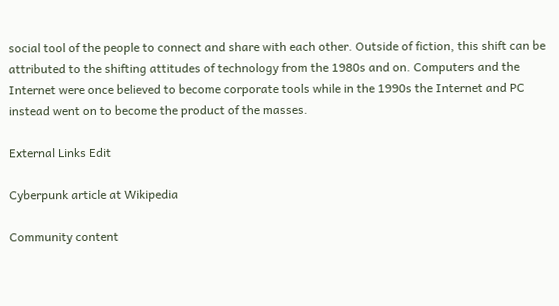social tool of the people to connect and share with each other. Outside of fiction, this shift can be attributed to the shifting attitudes of technology from the 1980s and on. Computers and the Internet were once believed to become corporate tools while in the 1990s the Internet and PC instead went on to become the product of the masses.

External Links Edit

Cyberpunk article at Wikipedia

Community content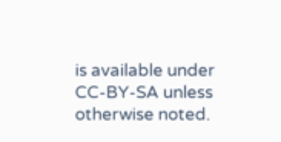is available under CC-BY-SA unless otherwise noted.